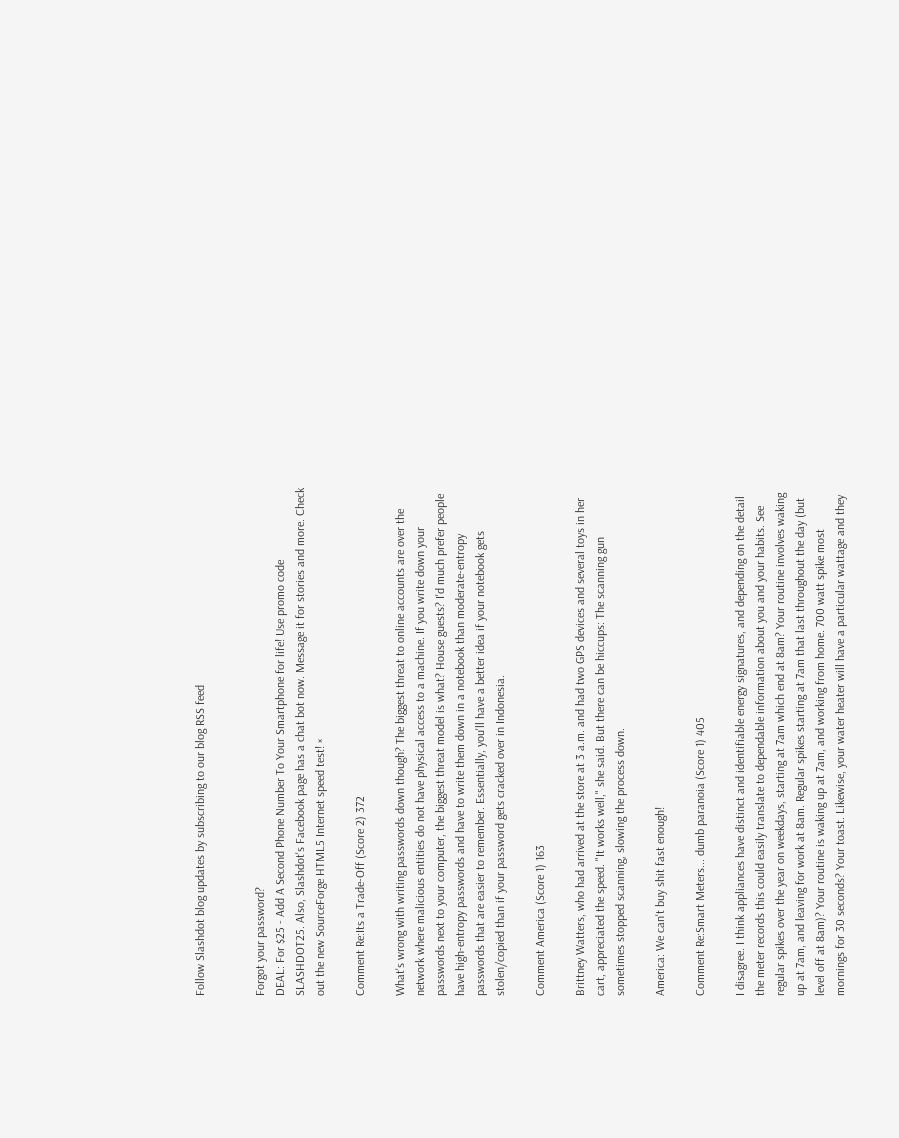Follow Slashdot blog updates by subscribing to our blog RSS feed


Forgot your password?
DEAL: For $25 - Add A Second Phone Number To Your Smartphone for life! Use promo code SLASHDOT25. Also, Slashdot's Facebook page has a chat bot now. Message it for stories and more. Check out the new SourceForge HTML5 Internet speed test! ×

Comment Re:Its a Trade-Off (Score 2) 372

What's wrong with writing passwords down though? The biggest threat to online accounts are over the network where malicious entities do not have physical access to a machine. If you write down your passwords next to your computer, the biggest threat model is what? House guests? I'd much prefer people have high-entropy passwords and have to write them down in a notebook than moderate-entropy passwords that are easier to remember. Essentially, you'll have a better idea if your notebook gets stolen/copied than if your password gets cracked over in Indonesia.

Comment America (Score 1) 163

Brittney Watters, who had arrived at the store at 3 a.m. and had two GPS devices and several toys in her cart, appreciated the speed. "It works well," she said. But there can be hiccups: The scanning gun sometimes stopped scanning, slowing the process down.

America: We can't buy shit fast enough!

Comment Re:Smart Meters... dumb paranoia (Score 1) 405

I disagree. I think appliances have distinct and identifiable energy signatures, and depending on the detail the meter records this could easily translate to dependable information about you and your habits. See regular spikes over the year on weekdays, starting at 7am which end at 8am? Your routine involves waking up at 7am, and leaving for work at 8am. Regular spikes starting at 7am that last throughout the day (but level off at 8am)? Your routine is waking up at 7am, and working from home. 700 watt spike most mornings for 30 seconds? Your toast. Likewise, your water heater will have a particular wattage and they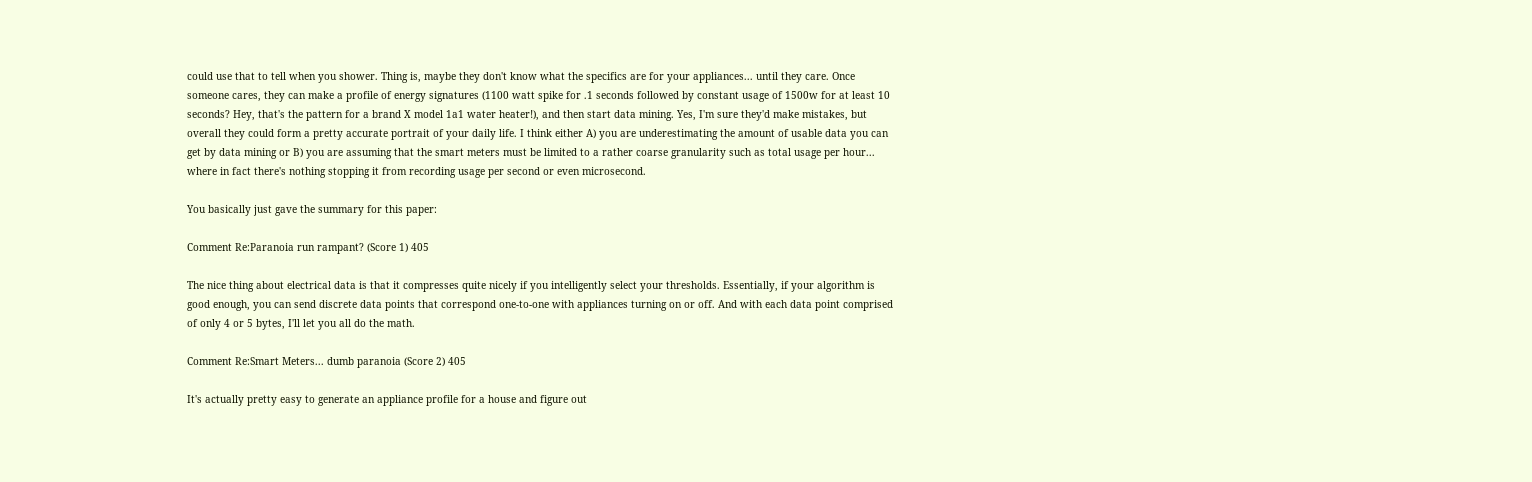could use that to tell when you shower. Thing is, maybe they don't know what the specifics are for your appliances... until they care. Once someone cares, they can make a profile of energy signatures (1100 watt spike for .1 seconds followed by constant usage of 1500w for at least 10 seconds? Hey, that's the pattern for a brand X model 1a1 water heater!), and then start data mining. Yes, I'm sure they'd make mistakes, but overall they could form a pretty accurate portrait of your daily life. I think either A) you are underestimating the amount of usable data you can get by data mining or B) you are assuming that the smart meters must be limited to a rather coarse granularity such as total usage per hour... where in fact there's nothing stopping it from recording usage per second or even microsecond.

You basically just gave the summary for this paper:

Comment Re:Paranoia run rampant? (Score 1) 405

The nice thing about electrical data is that it compresses quite nicely if you intelligently select your thresholds. Essentially, if your algorithm is good enough, you can send discrete data points that correspond one-to-one with appliances turning on or off. And with each data point comprised of only 4 or 5 bytes, I'll let you all do the math.

Comment Re:Smart Meters... dumb paranoia (Score 2) 405

It's actually pretty easy to generate an appliance profile for a house and figure out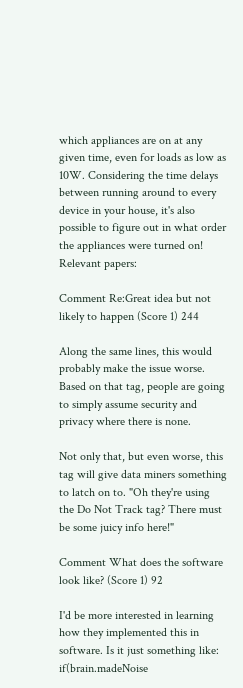which appliances are on at any given time, even for loads as low as 10W. Considering the time delays between running around to every device in your house, it's also possible to figure out in what order the appliances were turned on! Relevant papers:

Comment Re:Great idea but not likely to happen (Score 1) 244

Along the same lines, this would probably make the issue worse. Based on that tag, people are going to simply assume security and privacy where there is none.

Not only that, but even worse, this tag will give data miners something to latch on to. "Oh they're using the Do Not Track tag? There must be some juicy info here!"

Comment What does the software look like? (Score 1) 92

I'd be more interested in learning how they implemented this in software. Is it just something like: if(brain.madeNoise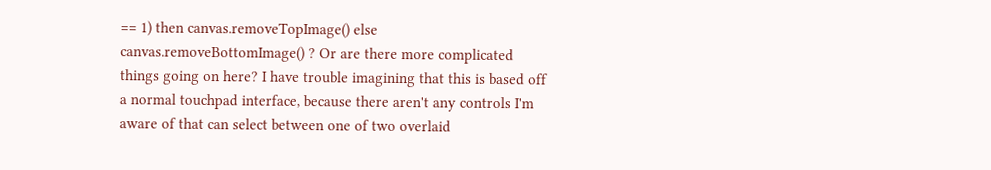== 1) then canvas.removeTopImage() else canvas.removeBottomImage() ? Or are there more complicated things going on here? I have trouble imagining that this is based off a normal touchpad interface, because there aren't any controls I'm aware of that can select between one of two overlaid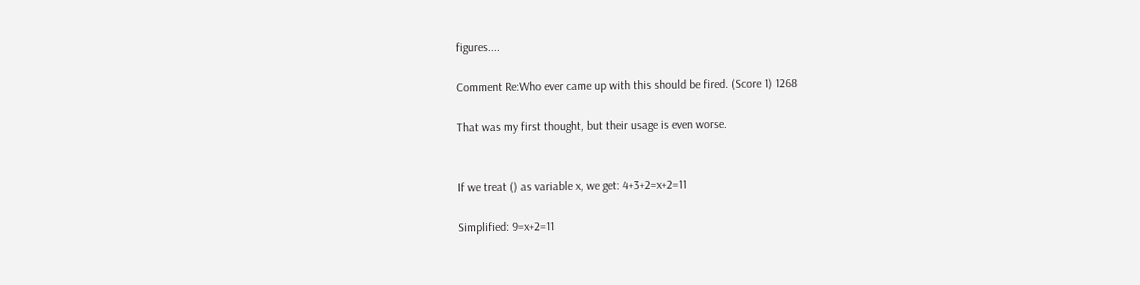figures....

Comment Re:Who ever came up with this should be fired. (Score 1) 1268

That was my first thought, but their usage is even worse.


If we treat () as variable x, we get: 4+3+2=x+2=11

Simplified: 9=x+2=11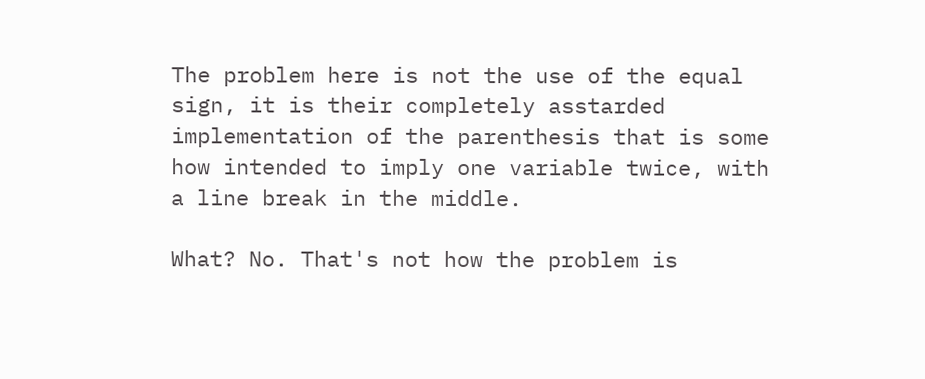The problem here is not the use of the equal sign, it is their completely asstarded implementation of the parenthesis that is some how intended to imply one variable twice, with a line break in the middle.

What? No. That's not how the problem is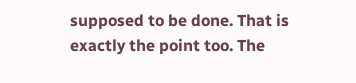supposed to be done. That is exactly the point too. The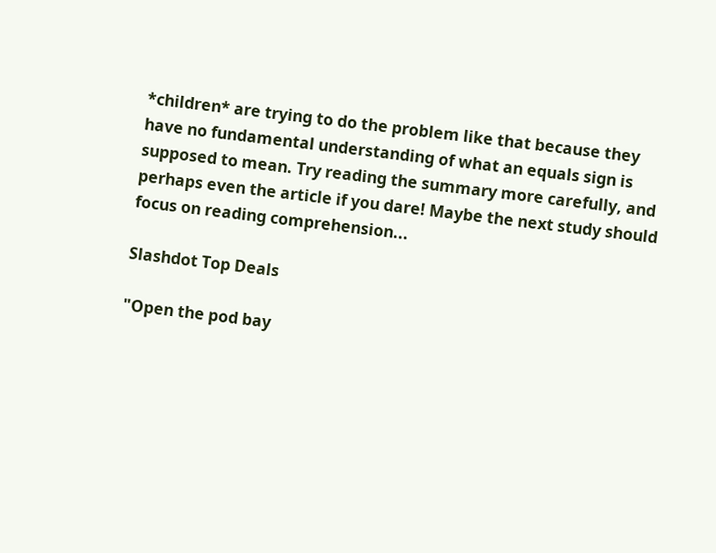*children* are trying to do the problem like that because they have no fundamental understanding of what an equals sign is supposed to mean. Try reading the summary more carefully, and perhaps even the article if you dare! Maybe the next study should focus on reading comprehension...

Slashdot Top Deals

"Open the pod bay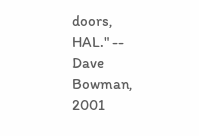doors, HAL." -- Dave Bowman, 2001